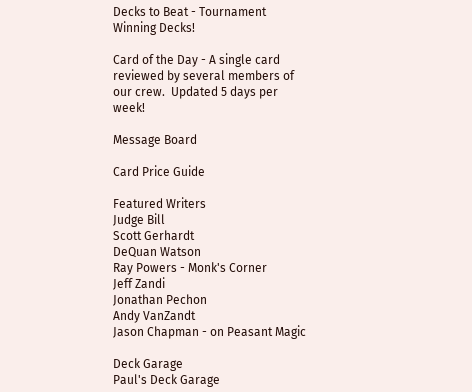Decks to Beat - Tournament Winning Decks!

Card of the Day - A single card reviewed by several members of our crew.  Updated 5 days per week!

Message Board

Card Price Guide

Featured Writers
Judge Bill
Scott Gerhardt
DeQuan Watson
Ray Powers - Monk's Corner
Jeff Zandi
Jonathan Pechon
Andy VanZandt
Jason Chapman - on Peasant Magic

Deck Garage
Paul's Deck Garage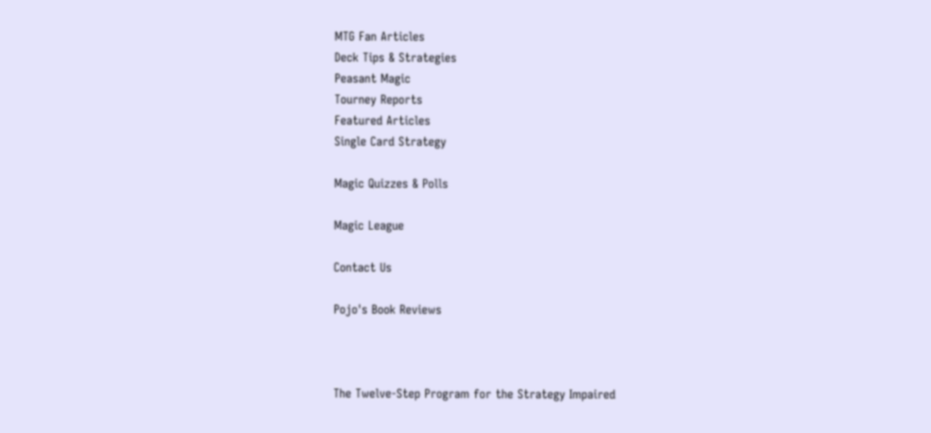MTG Fan Articles
Deck Tips & Strategies
Peasant Magic
Tourney Reports
Featured Articles
Single Card Strategy

Magic Quizzes & Polls

Magic League

Contact Us

Pojo's Book Reviews



The Twelve-Step Program for the Strategy Impaired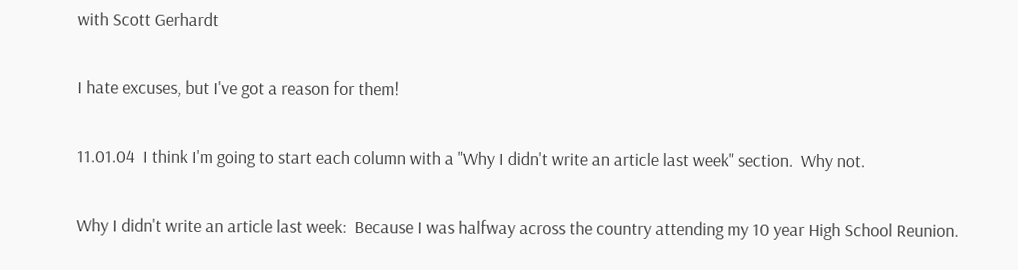with Scott Gerhardt

I hate excuses, but I've got a reason for them!

11.01.04  I think I'm going to start each column with a "Why I didn't write an article last week" section.  Why not.

Why I didn't write an article last week:  Because I was halfway across the country attending my 10 year High School Reunion.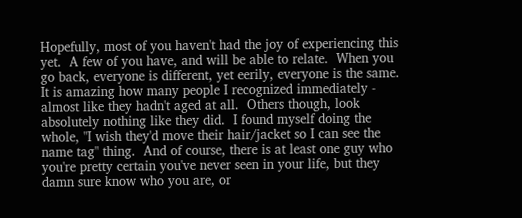Hopefully, most of you haven't had the joy of experiencing this yet.  A few of you have, and will be able to relate.  When you go back, everyone is different, yet eerily, everyone is the same.  It is amazing how many people I recognized immediately - almost like they hadn't aged at all.  Others though, look absolutely nothing like they did.  I found myself doing the whole, "I wish they'd move their hair/jacket so I can see the name tag" thing.  And of course, there is at least one guy who you're pretty certain you've never seen in your life, but they damn sure know who you are, or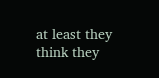at least they think they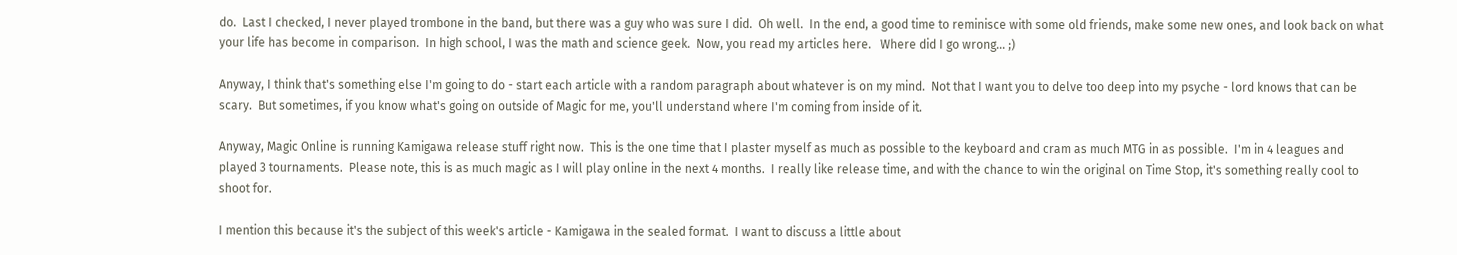do.  Last I checked, I never played trombone in the band, but there was a guy who was sure I did.  Oh well.  In the end, a good time to reminisce with some old friends, make some new ones, and look back on what your life has become in comparison.  In high school, I was the math and science geek.  Now, you read my articles here.   Where did I go wrong... ;)

Anyway, I think that's something else I'm going to do - start each article with a random paragraph about whatever is on my mind.  Not that I want you to delve too deep into my psyche - lord knows that can be scary.  But sometimes, if you know what's going on outside of Magic for me, you'll understand where I'm coming from inside of it.

Anyway, Magic Online is running Kamigawa release stuff right now.  This is the one time that I plaster myself as much as possible to the keyboard and cram as much MTG in as possible.  I'm in 4 leagues and played 3 tournaments.  Please note, this is as much magic as I will play online in the next 4 months.  I really like release time, and with the chance to win the original on Time Stop, it's something really cool to shoot for.

I mention this because it's the subject of this week's article - Kamigawa in the sealed format.  I want to discuss a little about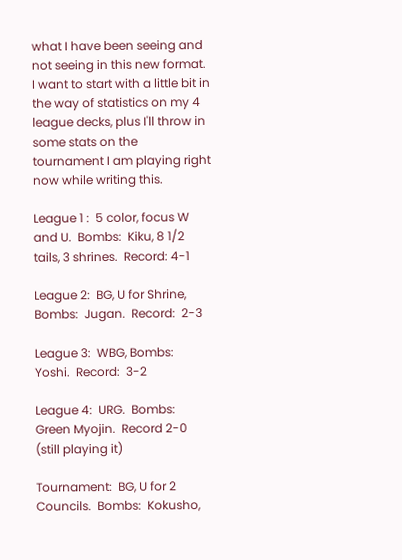what I have been seeing and not seeing in this new format.  I want to start with a little bit in the way of statistics on my 4 league decks, plus I'll throw in some stats on the tournament I am playing right now while writing this.

League 1 :  5 color, focus W and U.  Bombs:  Kiku, 8 1/2 tails, 3 shrines.  Record: 4-1

League 2:  BG, U for Shrine,  Bombs:  Jugan.  Record:  2-3

League 3:  WBG, Bombs:  Yoshi.  Record:  3-2

League 4:  URG.  Bombs:  Green Myojin.  Record 2-0 (still playing it)

Tournament:  BG, U for 2 Councils.  Bombs:  Kokusho,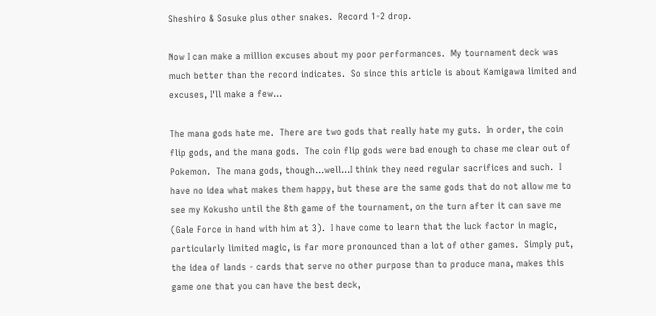Sheshiro & Sosuke plus other snakes.  Record 1-2 drop.

Now I can make a million excuses about my poor performances.  My tournament deck was much better than the record indicates.  So since this article is about Kamigawa limited and excuses, I'll make a few...

The mana gods hate me.  There are two gods that really hate my guts.  In order, the coin flip gods, and the mana gods.  The coin flip gods were bad enough to chase me clear out of Pokemon.  The mana gods, though...well...I think they need regular sacrifices and such.  I have no idea what makes them happy, but these are the same gods that do not allow me to see my Kokusho until the 8th game of the tournament, on the turn after it can save me (Gale Force in hand with him at 3).  I have come to learn that the luck factor in magic, particularly limited magic, is far more pronounced than a lot of other games.  Simply put, the idea of lands - cards that serve no other purpose than to produce mana, makes this game one that you can have the best deck,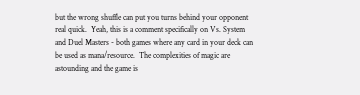but the wrong shuffle can put you turns behind your opponent real quick.  Yeah, this is a comment specifically on Vs. System and Duel Masters - both games where any card in your deck can be used as mana/resource.  The complexities of magic are astounding and the game is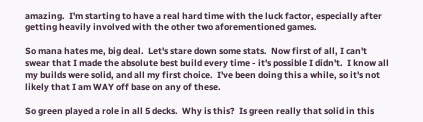amazing.  I'm starting to have a real hard time with the luck factor, especially after getting heavily involved with the other two aforementioned games.

So mana hates me, big deal.  Let's stare down some stats.  Now first of all, I can't swear that I made the absolute best build every time - it's possible I didn't.  I know all my builds were solid, and all my first choice.  I've been doing this a while, so it's not likely that I am WAY off base on any of these.

So green played a role in all 5 decks.  Why is this?  Is green really that solid in this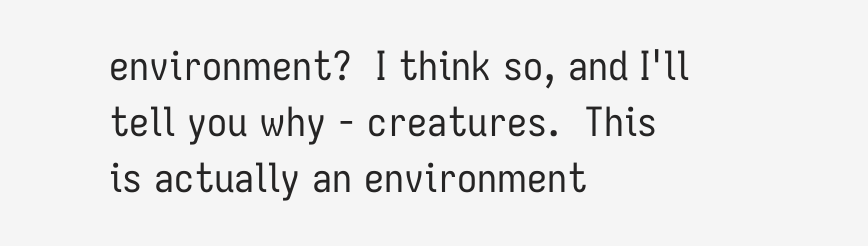environment?  I think so, and I'll tell you why - creatures.  This is actually an environment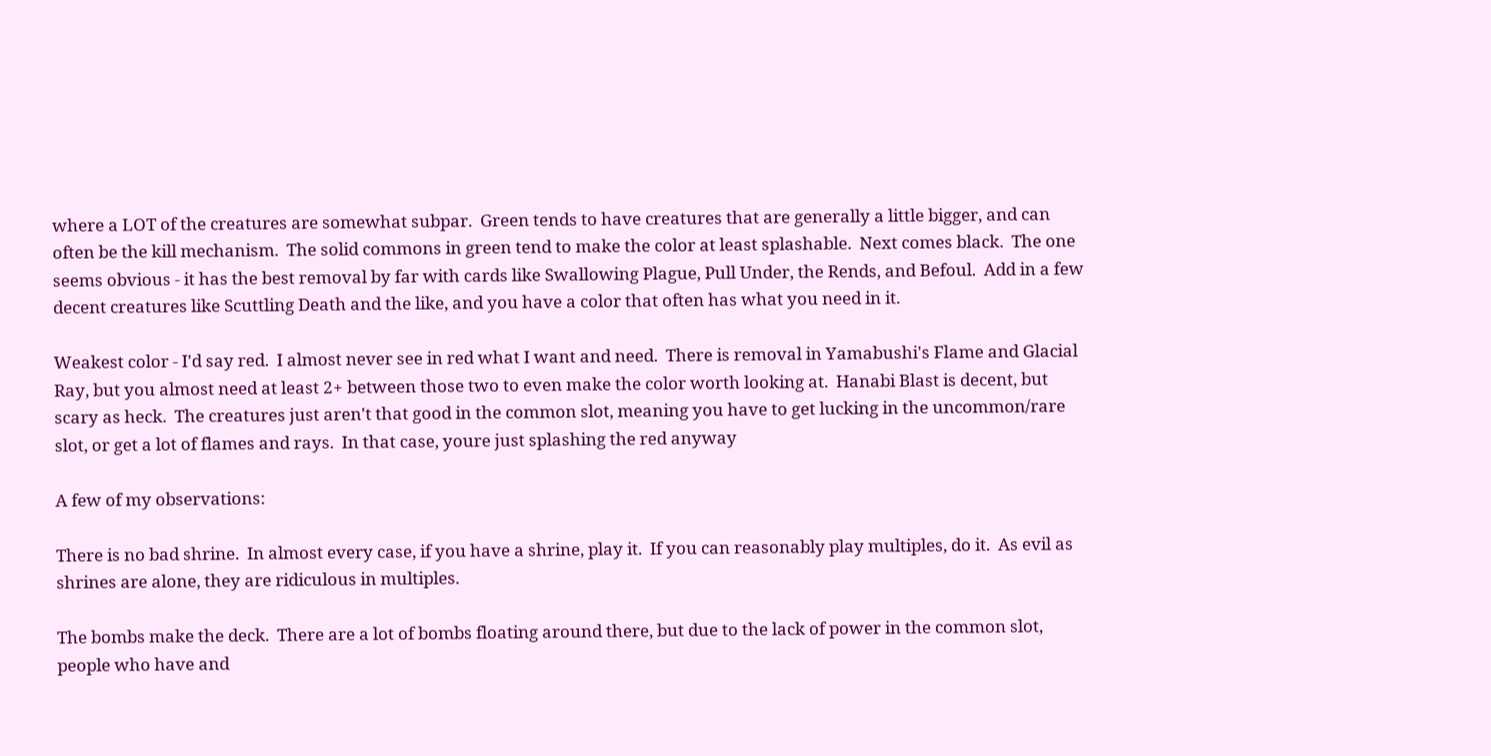where a LOT of the creatures are somewhat subpar.  Green tends to have creatures that are generally a little bigger, and can often be the kill mechanism.  The solid commons in green tend to make the color at least splashable.  Next comes black.  The one seems obvious - it has the best removal by far with cards like Swallowing Plague, Pull Under, the Rends, and Befoul.  Add in a few decent creatures like Scuttling Death and the like, and you have a color that often has what you need in it.

Weakest color - I'd say red.  I almost never see in red what I want and need.  There is removal in Yamabushi's Flame and Glacial Ray, but you almost need at least 2+ between those two to even make the color worth looking at.  Hanabi Blast is decent, but scary as heck.  The creatures just aren't that good in the common slot, meaning you have to get lucking in the uncommon/rare slot, or get a lot of flames and rays.  In that case, youre just splashing the red anyway

A few of my observations:

There is no bad shrine.  In almost every case, if you have a shrine, play it.  If you can reasonably play multiples, do it.  As evil as shrines are alone, they are ridiculous in multiples.

The bombs make the deck.  There are a lot of bombs floating around there, but due to the lack of power in the common slot, people who have and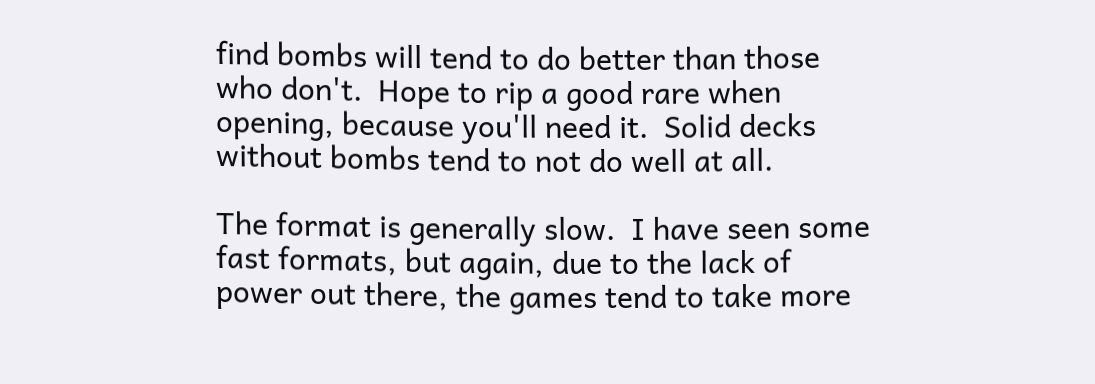find bombs will tend to do better than those who don't.  Hope to rip a good rare when opening, because you'll need it.  Solid decks without bombs tend to not do well at all.

The format is generally slow.  I have seen some fast formats, but again, due to the lack of power out there, the games tend to take more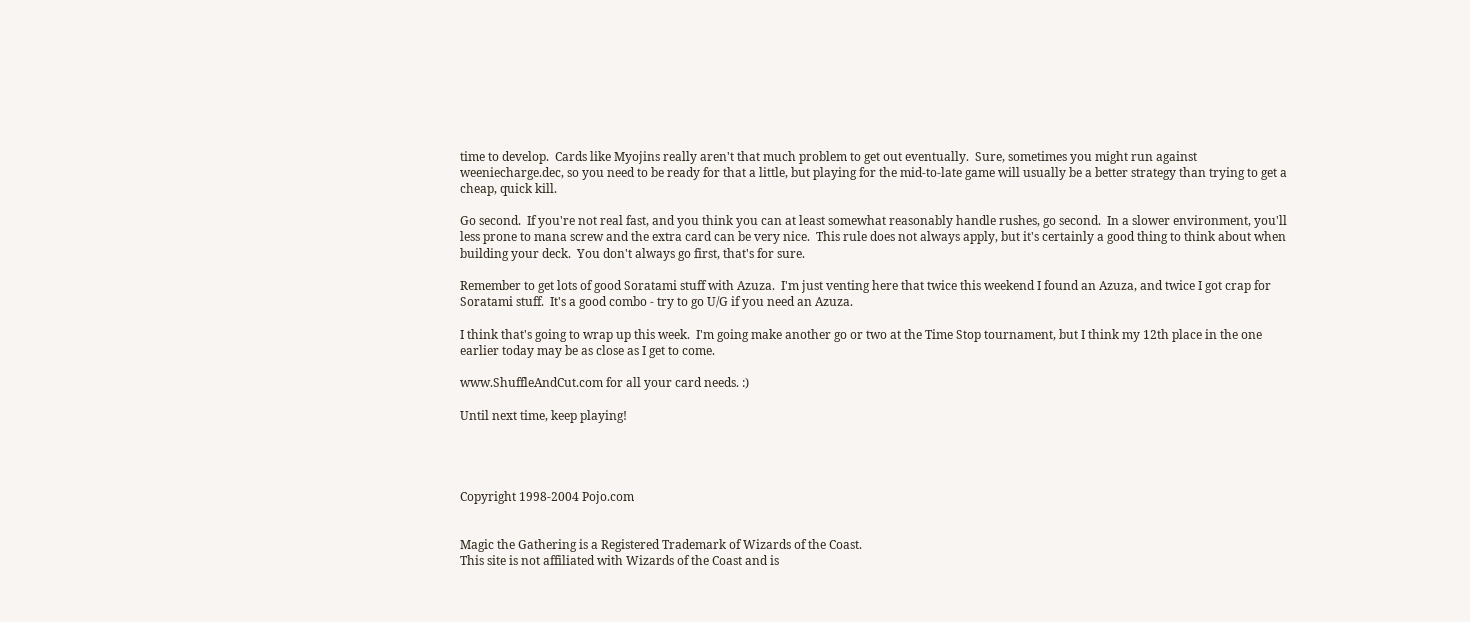time to develop.  Cards like Myojins really aren't that much problem to get out eventually.  Sure, sometimes you might run against weeniecharge.dec, so you need to be ready for that a little, but playing for the mid-to-late game will usually be a better strategy than trying to get a cheap, quick kill.

Go second.  If you're not real fast, and you think you can at least somewhat reasonably handle rushes, go second.  In a slower environment, you'll less prone to mana screw and the extra card can be very nice.  This rule does not always apply, but it's certainly a good thing to think about when building your deck.  You don't always go first, that's for sure.

Remember to get lots of good Soratami stuff with Azuza.  I'm just venting here that twice this weekend I found an Azuza, and twice I got crap for Soratami stuff.  It's a good combo - try to go U/G if you need an Azuza.

I think that's going to wrap up this week.  I'm going make another go or two at the Time Stop tournament, but I think my 12th place in the one earlier today may be as close as I get to come.

www.ShuffleAndCut.com for all your card needs. :)

Until next time, keep playing!




Copyright 1998-2004 Pojo.com


Magic the Gathering is a Registered Trademark of Wizards of the Coast.
This site is not affiliated with Wizards of the Coast and is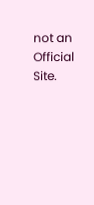not an Official Site.